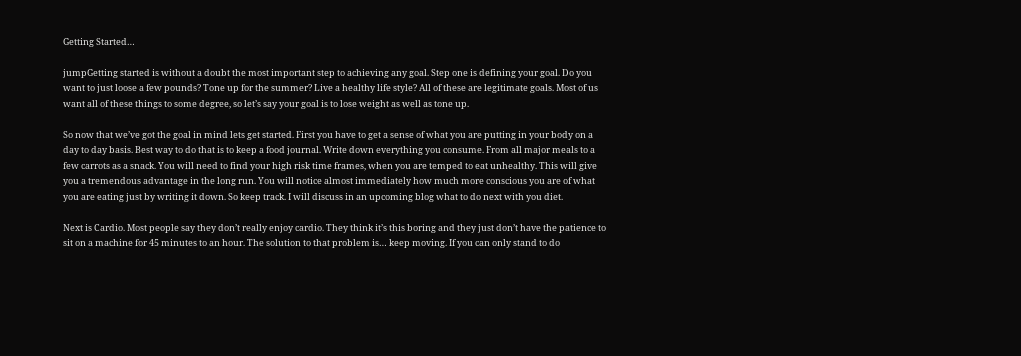Getting Started…

jumpGetting started is without a doubt the most important step to achieving any goal. Step one is defining your goal. Do you want to just loose a few pounds? Tone up for the summer? Live a healthy life style? All of these are legitimate goals. Most of us want all of these things to some degree, so let’s say your goal is to lose weight as well as tone up.

So now that we’ve got the goal in mind lets get started. First you have to get a sense of what you are putting in your body on a day to day basis. Best way to do that is to keep a food journal. Write down everything you consume. From all major meals to a few carrots as a snack. You will need to find your high risk time frames, when you are temped to eat unhealthy. This will give you a tremendous advantage in the long run. You will notice almost immediately how much more conscious you are of what you are eating just by writing it down. So keep track. I will discuss in an upcoming blog what to do next with you diet.

Next is Cardio. Most people say they don’t really enjoy cardio. They think it’s this boring and they just don’t have the patience to sit on a machine for 45 minutes to an hour. The solution to that problem is… keep moving. If you can only stand to do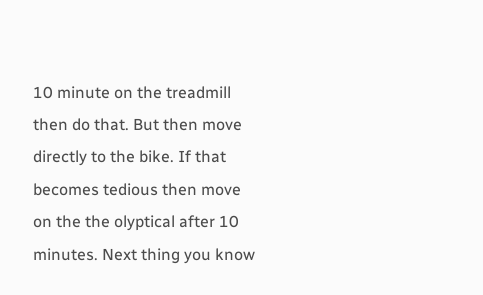10 minute on the treadmill then do that. But then move directly to the bike. If that becomes tedious then move on the the olyptical after 10 minutes. Next thing you know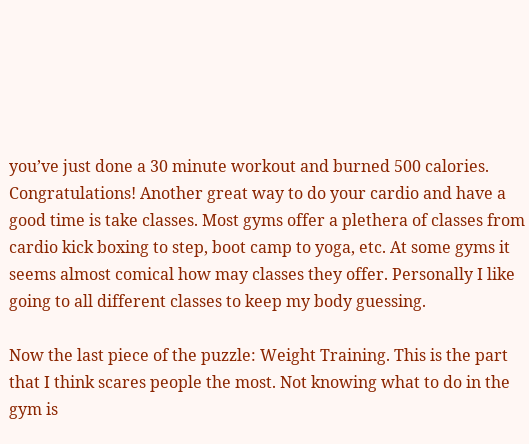you’ve just done a 30 minute workout and burned 500 calories. Congratulations! Another great way to do your cardio and have a good time is take classes. Most gyms offer a plethera of classes from cardio kick boxing to step, boot camp to yoga, etc. At some gyms it seems almost comical how may classes they offer. Personally I like going to all different classes to keep my body guessing.

Now the last piece of the puzzle: Weight Training. This is the part that I think scares people the most. Not knowing what to do in the gym is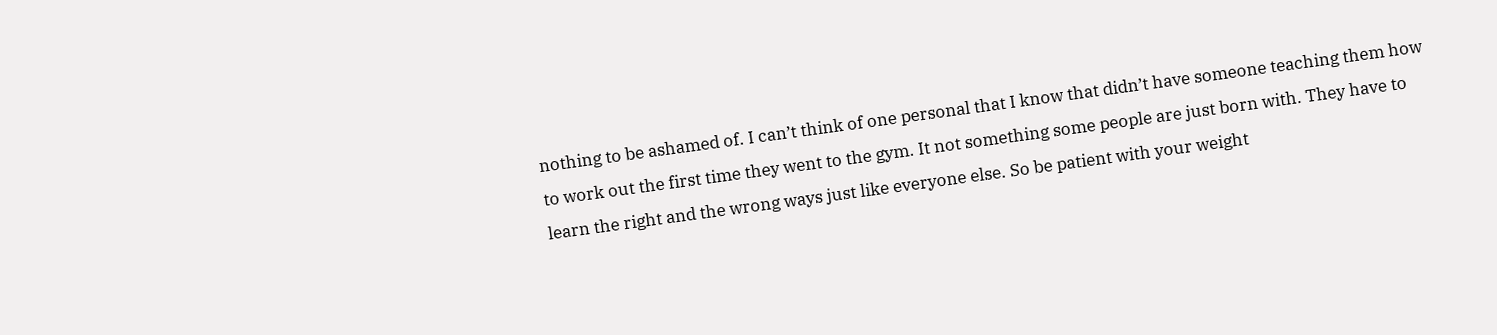nothing to be ashamed of. I can’t think of one personal that I know that didn’t have someone teaching them how to work out the first time they went to the gym. It not something some people are just born with. They have to learn the right and the wrong ways just like everyone else. So be patient with your weight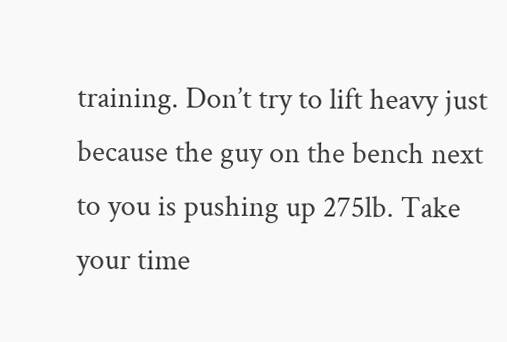training. Don’t try to lift heavy just because the guy on the bench next to you is pushing up 275lb. Take your time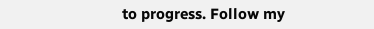to progress. Follow my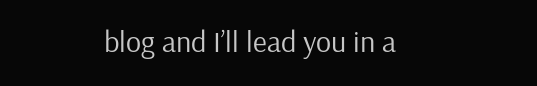blog and I’ll lead you in a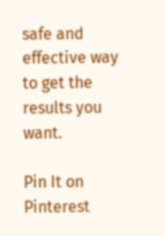safe and effective way to get the results you want.

Pin It on Pinterest